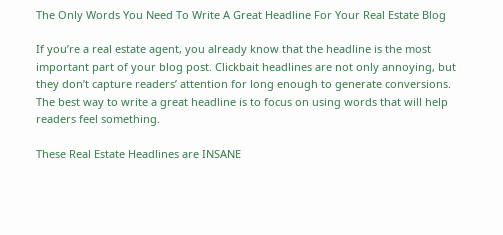The Only Words You Need To Write A Great Headline For Your Real Estate Blog

If you’re a real estate agent, you already know that the headline is the most important part of your blog post. Clickbait headlines are not only annoying, but they don’t capture readers’ attention for long enough to generate conversions. The best way to write a great headline is to focus on using words that will help readers feel something.

These Real Estate Headlines are INSANE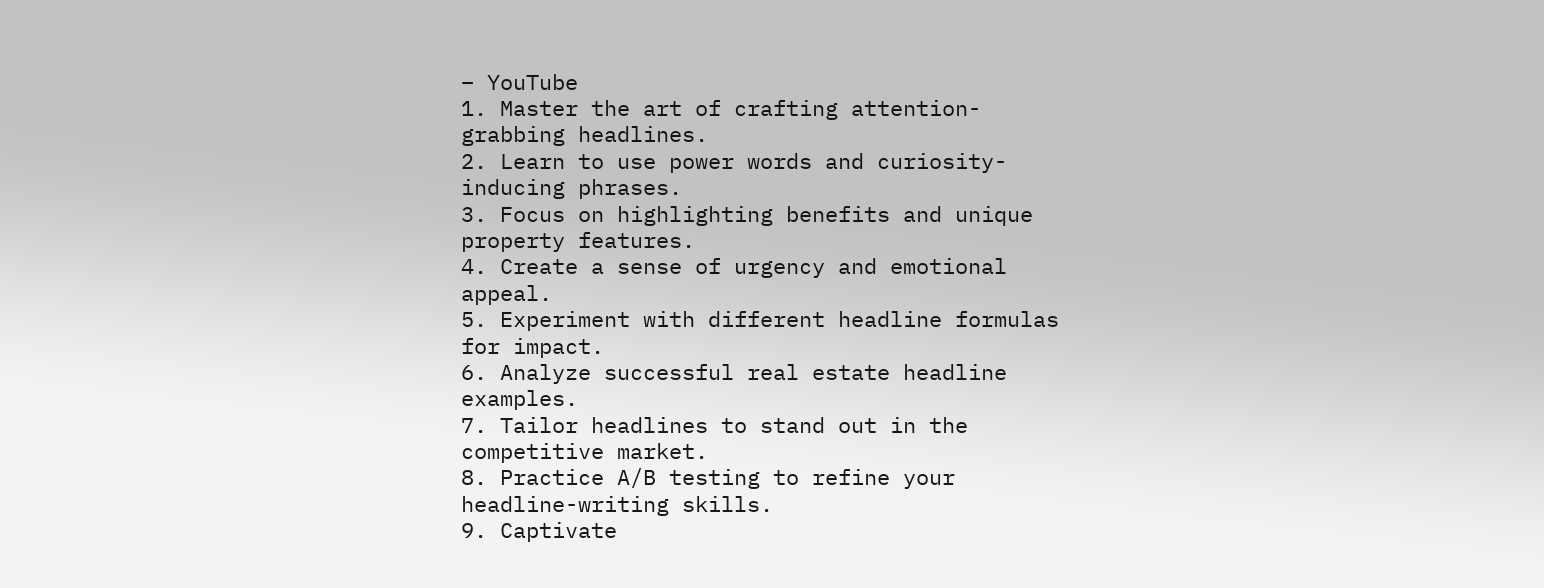– YouTube
1. Master the art of crafting attention-grabbing headlines.
2. Learn to use power words and curiosity-inducing phrases.
3. Focus on highlighting benefits and unique property features.
4. Create a sense of urgency and emotional appeal.
5. Experiment with different headline formulas for impact.
6. Analyze successful real estate headline examples.
7. Tailor headlines to stand out in the competitive market.
8. Practice A/B testing to refine your headline-writing skills.
9. Captivate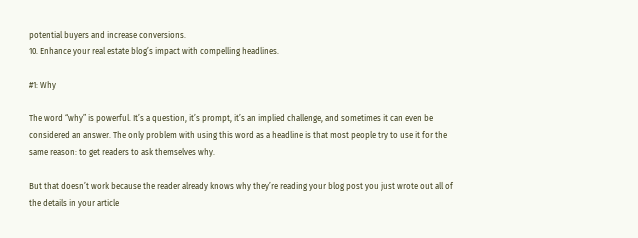potential buyers and increase conversions.
10. Enhance your real estate blog’s impact with compelling headlines.

#1: Why

The word “why” is powerful. It’s a question, it’s prompt, it’s an implied challenge, and sometimes it can even be considered an answer. The only problem with using this word as a headline is that most people try to use it for the same reason: to get readers to ask themselves why.

But that doesn’t work because the reader already knows why they’re reading your blog post you just wrote out all of the details in your article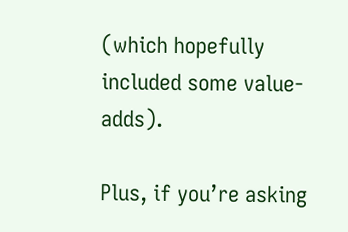(which hopefully included some value-adds).

Plus, if you’re asking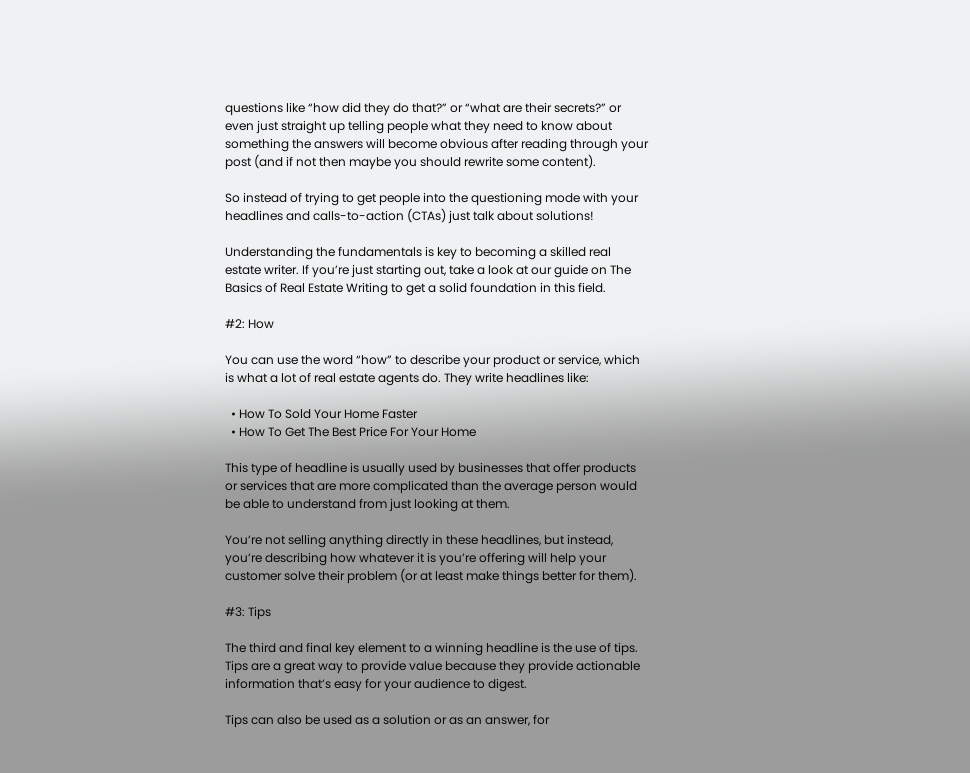questions like “how did they do that?” or “what are their secrets?” or even just straight up telling people what they need to know about something the answers will become obvious after reading through your post (and if not then maybe you should rewrite some content).

So instead of trying to get people into the questioning mode with your headlines and calls-to-action (CTAs) just talk about solutions!

Understanding the fundamentals is key to becoming a skilled real estate writer. If you’re just starting out, take a look at our guide on The Basics of Real Estate Writing to get a solid foundation in this field.

#2: How

You can use the word “how” to describe your product or service, which is what a lot of real estate agents do. They write headlines like:

  • How To Sold Your Home Faster
  • How To Get The Best Price For Your Home

This type of headline is usually used by businesses that offer products or services that are more complicated than the average person would be able to understand from just looking at them.

You’re not selling anything directly in these headlines, but instead, you’re describing how whatever it is you’re offering will help your customer solve their problem (or at least make things better for them).

#3: Tips

The third and final key element to a winning headline is the use of tips. Tips are a great way to provide value because they provide actionable information that’s easy for your audience to digest.

Tips can also be used as a solution or as an answer, for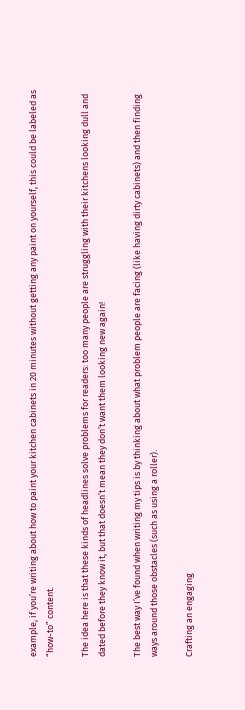example, if you’re writing about how to paint your kitchen cabinets in 20 minutes without getting any paint on yourself, this could be labeled as “how-to” content.

The idea here is that these kinds of headlines solve problems for readers: too many people are struggling with their kitchens looking dull and dated before they know it, but that doesn’t mean they don’t want them looking new again!

The best way I’ve found when writing my tips is by thinking about what problem people are facing (like having dirty cabinets) and then finding ways around those obstacles (such as using a roller).

Crafting an engaging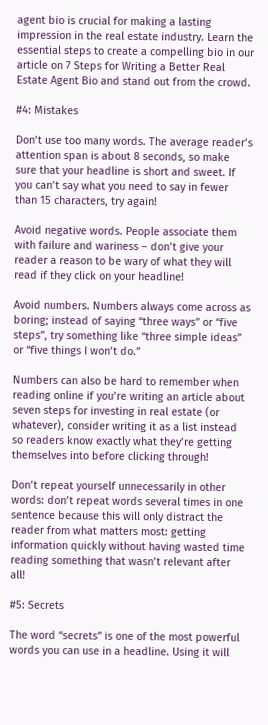agent bio is crucial for making a lasting impression in the real estate industry. Learn the essential steps to create a compelling bio in our article on 7 Steps for Writing a Better Real Estate Agent Bio and stand out from the crowd.

#4: Mistakes

Don’t use too many words. The average reader’s attention span is about 8 seconds, so make sure that your headline is short and sweet. If you can’t say what you need to say in fewer than 15 characters, try again!

Avoid negative words. People associate them with failure and wariness – don’t give your reader a reason to be wary of what they will read if they click on your headline!

Avoid numbers. Numbers always come across as boring; instead of saying “three ways” or “five steps”, try something like “three simple ideas” or “five things I won’t do.”

Numbers can also be hard to remember when reading online if you’re writing an article about seven steps for investing in real estate (or whatever), consider writing it as a list instead so readers know exactly what they’re getting themselves into before clicking through!

Don’t repeat yourself unnecessarily in other words: don’t repeat words several times in one sentence because this will only distract the reader from what matters most: getting information quickly without having wasted time reading something that wasn’t relevant after all!

#5: Secrets

The word “secrets” is one of the most powerful words you can use in a headline. Using it will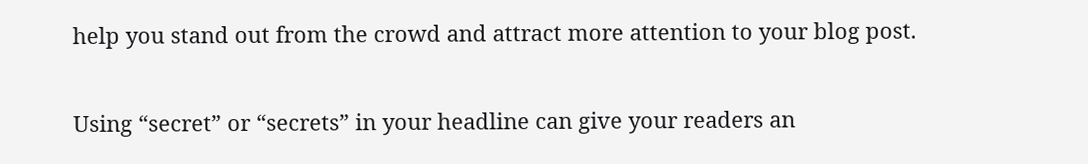help you stand out from the crowd and attract more attention to your blog post.

Using “secret” or “secrets” in your headline can give your readers an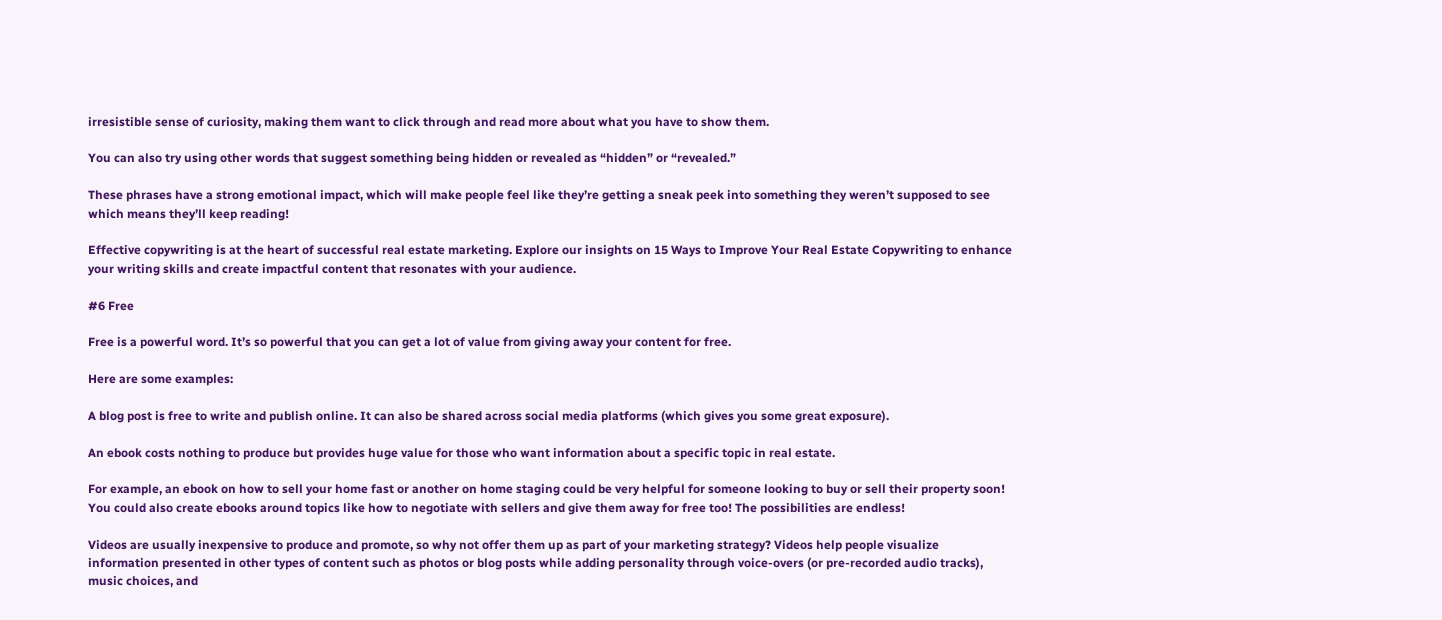irresistible sense of curiosity, making them want to click through and read more about what you have to show them.

You can also try using other words that suggest something being hidden or revealed as “hidden” or “revealed.”

These phrases have a strong emotional impact, which will make people feel like they’re getting a sneak peek into something they weren’t supposed to see which means they’ll keep reading!

Effective copywriting is at the heart of successful real estate marketing. Explore our insights on 15 Ways to Improve Your Real Estate Copywriting to enhance your writing skills and create impactful content that resonates with your audience.

#6 Free

Free is a powerful word. It’s so powerful that you can get a lot of value from giving away your content for free.

Here are some examples:

A blog post is free to write and publish online. It can also be shared across social media platforms (which gives you some great exposure).

An ebook costs nothing to produce but provides huge value for those who want information about a specific topic in real estate.

For example, an ebook on how to sell your home fast or another on home staging could be very helpful for someone looking to buy or sell their property soon! You could also create ebooks around topics like how to negotiate with sellers and give them away for free too! The possibilities are endless!

Videos are usually inexpensive to produce and promote, so why not offer them up as part of your marketing strategy? Videos help people visualize information presented in other types of content such as photos or blog posts while adding personality through voice-overs (or pre-recorded audio tracks), music choices, and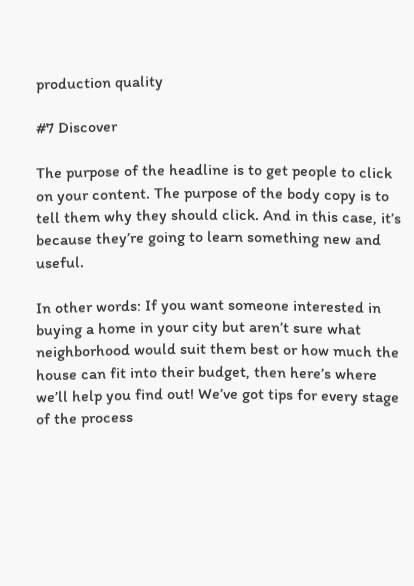production quality

#7 Discover

The purpose of the headline is to get people to click on your content. The purpose of the body copy is to tell them why they should click. And in this case, it’s because they’re going to learn something new and useful.

In other words: If you want someone interested in buying a home in your city but aren’t sure what neighborhood would suit them best or how much the house can fit into their budget, then here’s where we’ll help you find out! We’ve got tips for every stage of the process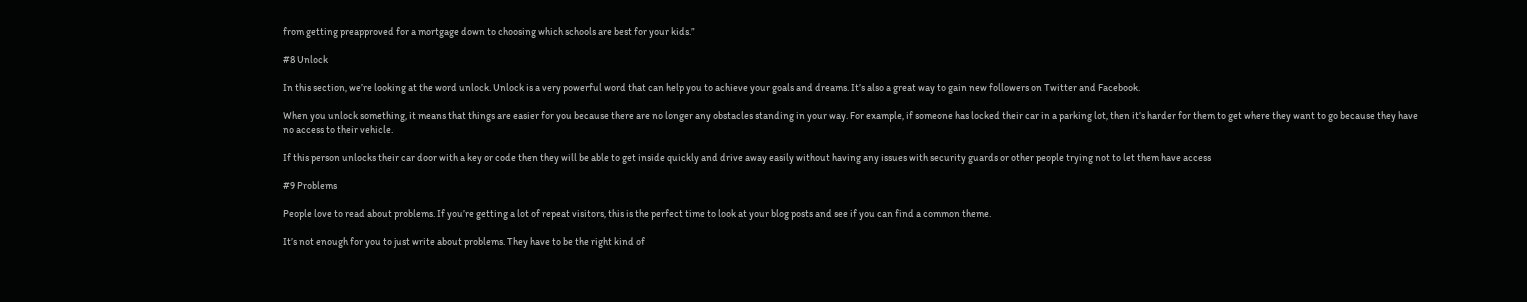from getting preapproved for a mortgage down to choosing which schools are best for your kids.”

#8 Unlock

In this section, we’re looking at the word unlock. Unlock is a very powerful word that can help you to achieve your goals and dreams. It’s also a great way to gain new followers on Twitter and Facebook.

When you unlock something, it means that things are easier for you because there are no longer any obstacles standing in your way. For example, if someone has locked their car in a parking lot, then it’s harder for them to get where they want to go because they have no access to their vehicle.

If this person unlocks their car door with a key or code then they will be able to get inside quickly and drive away easily without having any issues with security guards or other people trying not to let them have access

#9 Problems

People love to read about problems. If you’re getting a lot of repeat visitors, this is the perfect time to look at your blog posts and see if you can find a common theme.

It’s not enough for you to just write about problems. They have to be the right kind of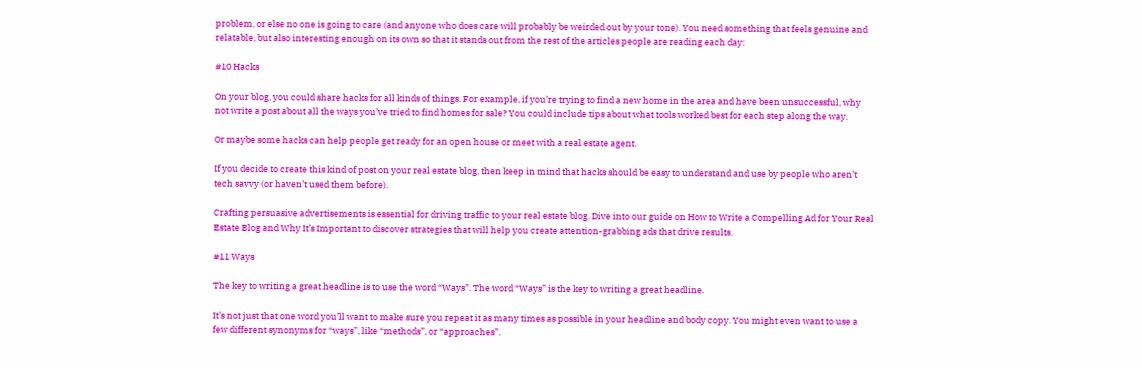problem, or else no one is going to care (and anyone who does care will probably be weirded out by your tone). You need something that feels genuine and relatable, but also interesting enough on its own so that it stands out from the rest of the articles people are reading each day:

#10 Hacks

On your blog, you could share hacks for all kinds of things. For example, if you’re trying to find a new home in the area and have been unsuccessful, why not write a post about all the ways you’ve tried to find homes for sale? You could include tips about what tools worked best for each step along the way.

Or maybe some hacks can help people get ready for an open house or meet with a real estate agent.

If you decide to create this kind of post on your real estate blog, then keep in mind that hacks should be easy to understand and use by people who aren’t tech savvy (or haven’t used them before).

Crafting persuasive advertisements is essential for driving traffic to your real estate blog. Dive into our guide on How to Write a Compelling Ad for Your Real Estate Blog and Why It’s Important to discover strategies that will help you create attention-grabbing ads that drive results.

#11 Ways

The key to writing a great headline is to use the word “Ways”. The word “Ways” is the key to writing a great headline.

It’s not just that one word you’ll want to make sure you repeat it as many times as possible in your headline and body copy. You might even want to use a few different synonyms for “ways”, like “methods”, or “approaches”.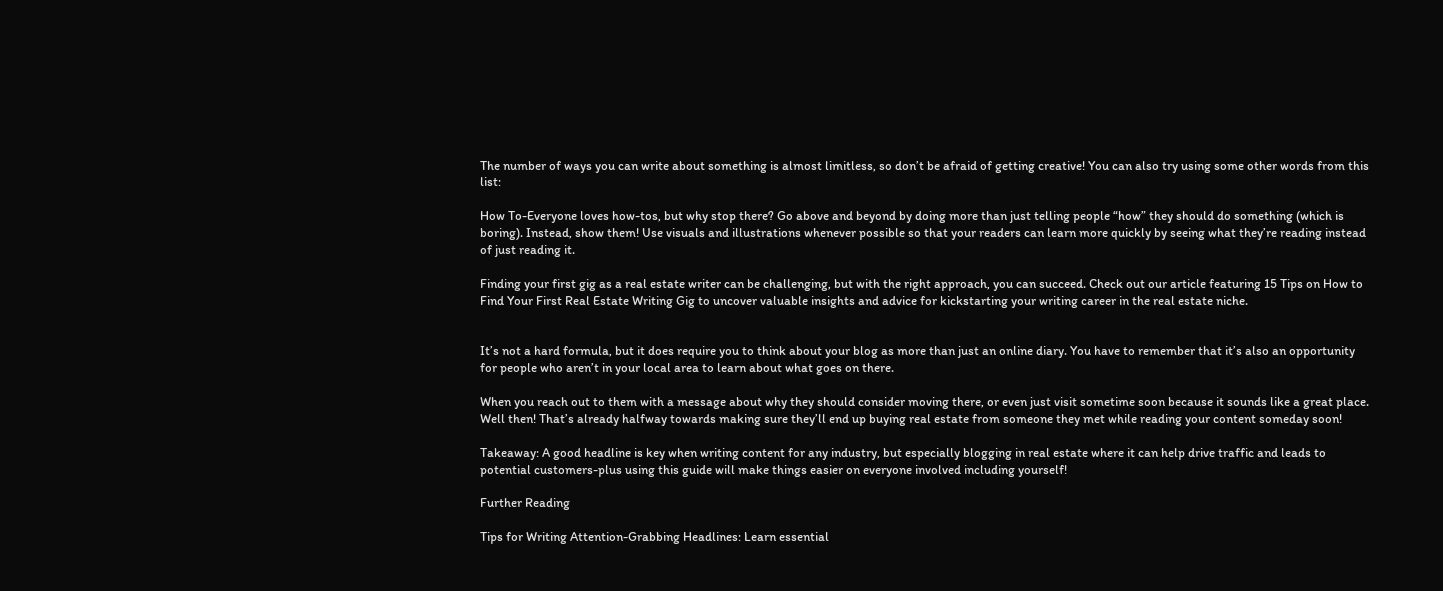The number of ways you can write about something is almost limitless, so don’t be afraid of getting creative! You can also try using some other words from this list:

How To-Everyone loves how-tos, but why stop there? Go above and beyond by doing more than just telling people “how” they should do something (which is boring). Instead, show them! Use visuals and illustrations whenever possible so that your readers can learn more quickly by seeing what they’re reading instead of just reading it.

Finding your first gig as a real estate writer can be challenging, but with the right approach, you can succeed. Check out our article featuring 15 Tips on How to Find Your First Real Estate Writing Gig to uncover valuable insights and advice for kickstarting your writing career in the real estate niche.


It’s not a hard formula, but it does require you to think about your blog as more than just an online diary. You have to remember that it’s also an opportunity for people who aren’t in your local area to learn about what goes on there.

When you reach out to them with a message about why they should consider moving there, or even just visit sometime soon because it sounds like a great place. Well then! That’s already halfway towards making sure they’ll end up buying real estate from someone they met while reading your content someday soon!

Takeaway: A good headline is key when writing content for any industry, but especially blogging in real estate where it can help drive traffic and leads to potential customers-plus using this guide will make things easier on everyone involved including yourself!

Further Reading

Tips for Writing Attention-Grabbing Headlines: Learn essential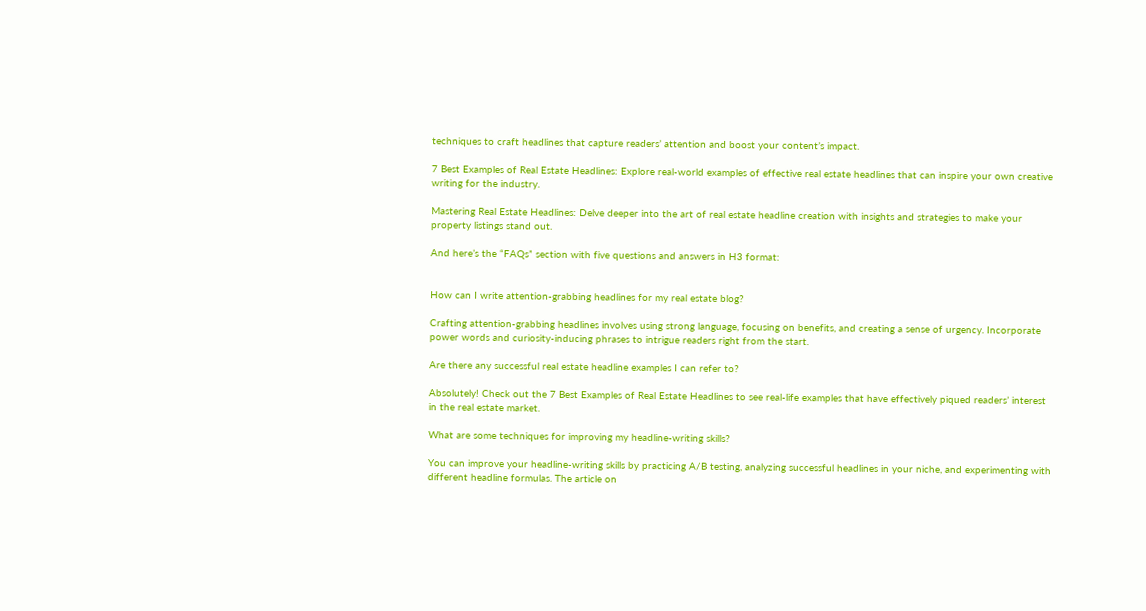techniques to craft headlines that capture readers’ attention and boost your content’s impact.

7 Best Examples of Real Estate Headlines: Explore real-world examples of effective real estate headlines that can inspire your own creative writing for the industry.

Mastering Real Estate Headlines: Delve deeper into the art of real estate headline creation with insights and strategies to make your property listings stand out.

And here’s the “FAQs” section with five questions and answers in H3 format:


How can I write attention-grabbing headlines for my real estate blog?

Crafting attention-grabbing headlines involves using strong language, focusing on benefits, and creating a sense of urgency. Incorporate power words and curiosity-inducing phrases to intrigue readers right from the start.

Are there any successful real estate headline examples I can refer to?

Absolutely! Check out the 7 Best Examples of Real Estate Headlines to see real-life examples that have effectively piqued readers’ interest in the real estate market.

What are some techniques for improving my headline-writing skills?

You can improve your headline-writing skills by practicing A/B testing, analyzing successful headlines in your niche, and experimenting with different headline formulas. The article on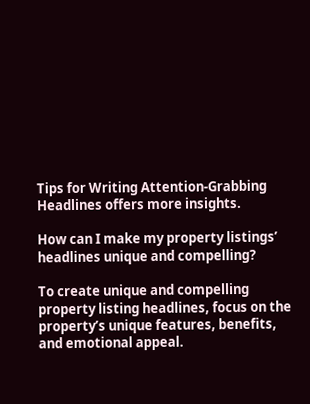Tips for Writing Attention-Grabbing Headlines offers more insights.

How can I make my property listings’ headlines unique and compelling?

To create unique and compelling property listing headlines, focus on the property’s unique features, benefits, and emotional appeal.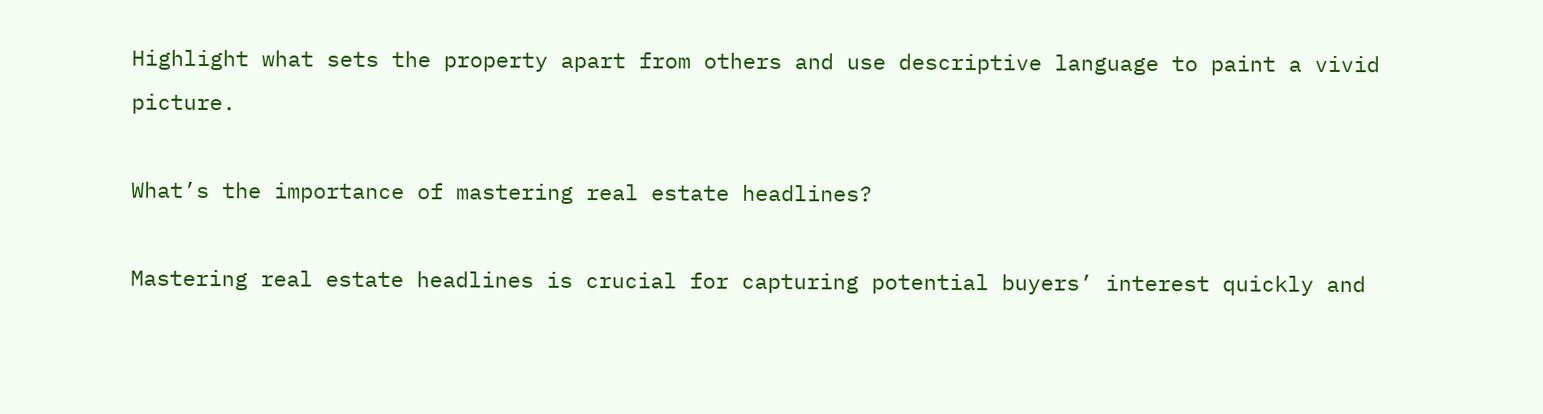Highlight what sets the property apart from others and use descriptive language to paint a vivid picture.

What’s the importance of mastering real estate headlines?

Mastering real estate headlines is crucial for capturing potential buyers’ interest quickly and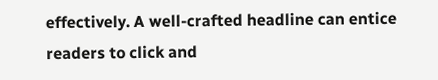effectively. A well-crafted headline can entice readers to click and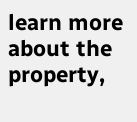learn more about the property,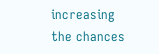increasing the chances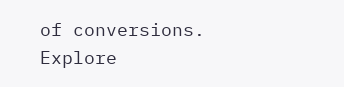of conversions. Explore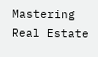Mastering Real Estate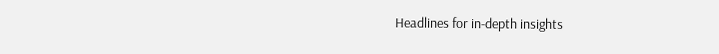Headlines for in-depth insights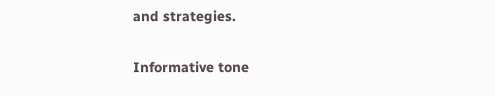and strategies.

Informative tone